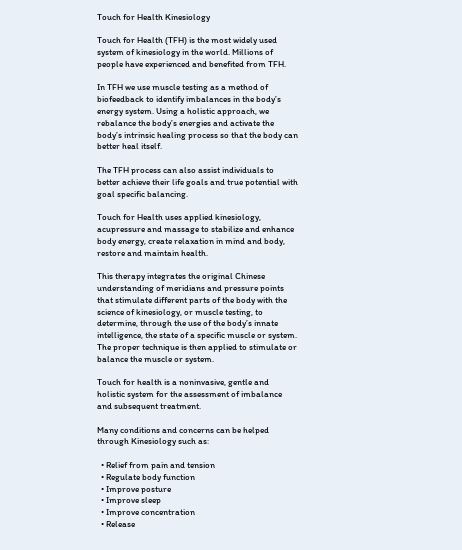Touch for Health Kinesiology

Touch for Health (TFH) is the most widely used system of kinesiology in the world. Millions of people have experienced and benefited from TFH.

In TFH we use muscle testing as a method of biofeedback to identify imbalances in the body’s energy system. Using a holistic approach, we rebalance the body’s energies and activate the body’s intrinsic healing process so that the body can better heal itself.

The TFH process can also assist individuals to better achieve their life goals and true potential with goal specific balancing.

Touch for Health uses applied kinesiology, acupressure and massage to stabilize and enhance body energy, create relaxation in mind and body, restore and maintain health.

This therapy integrates the original Chinese understanding of meridians and pressure points that stimulate different parts of the body with the science of kinesiology, or muscle testing, to determine, through the use of the body’s innate intelligence, the state of a specific muscle or system. The proper technique is then applied to stimulate or balance the muscle or system.

Touch for health is a noninvasive, gentle and holistic system for the assessment of imbalance and subsequent treatment.

Many conditions and concerns can be helped through Kinesiology such as:

  • Relief from pain and tension
  • Regulate body function
  • Improve posture
  • Improve sleep
  • Improve concentration
  • Release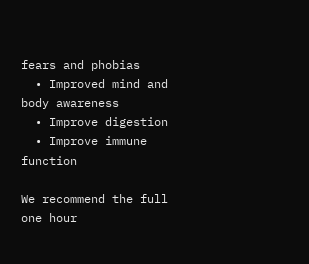fears and phobias
  • Improved mind and body awareness
  • Improve digestion
  • Improve immune function

We recommend the full one hour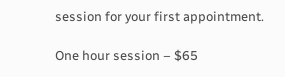session for your first appointment.

One hour session – $65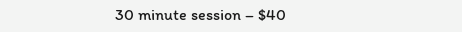30 minute session – $40